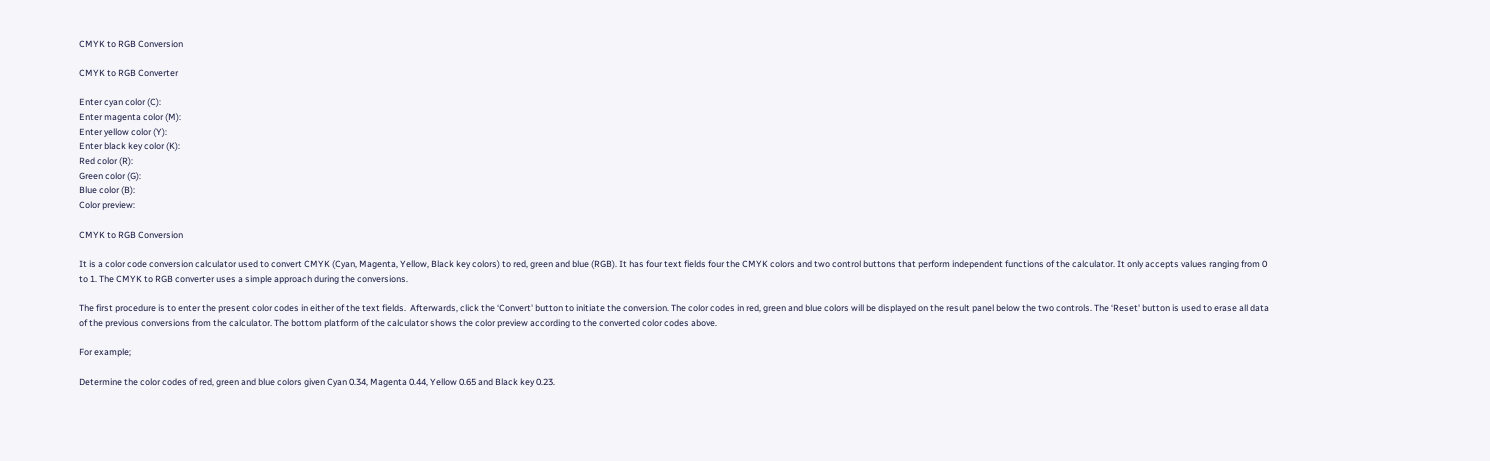CMYK to RGB Conversion

CMYK to RGB Converter

Enter cyan color (C):
Enter magenta color (M):
Enter yellow color (Y):
Enter black key color (K):
Red color (R):
Green color (G):
Blue color (B):
Color preview:

CMYK to RGB Conversion

It is a color code conversion calculator used to convert CMYK (Cyan, Magenta, Yellow, Black key colors) to red, green and blue (RGB). It has four text fields four the CMYK colors and two control buttons that perform independent functions of the calculator. It only accepts values ranging from 0 to 1. The CMYK to RGB converter uses a simple approach during the conversions.

The first procedure is to enter the present color codes in either of the text fields.  Afterwards, click the ‘Convert' button to initiate the conversion. The color codes in red, green and blue colors will be displayed on the result panel below the two controls. The ‘Reset' button is used to erase all data of the previous conversions from the calculator. The bottom platform of the calculator shows the color preview according to the converted color codes above.

For example;

Determine the color codes of red, green and blue colors given Cyan 0.34, Magenta 0.44, Yellow 0.65 and Black key 0.23.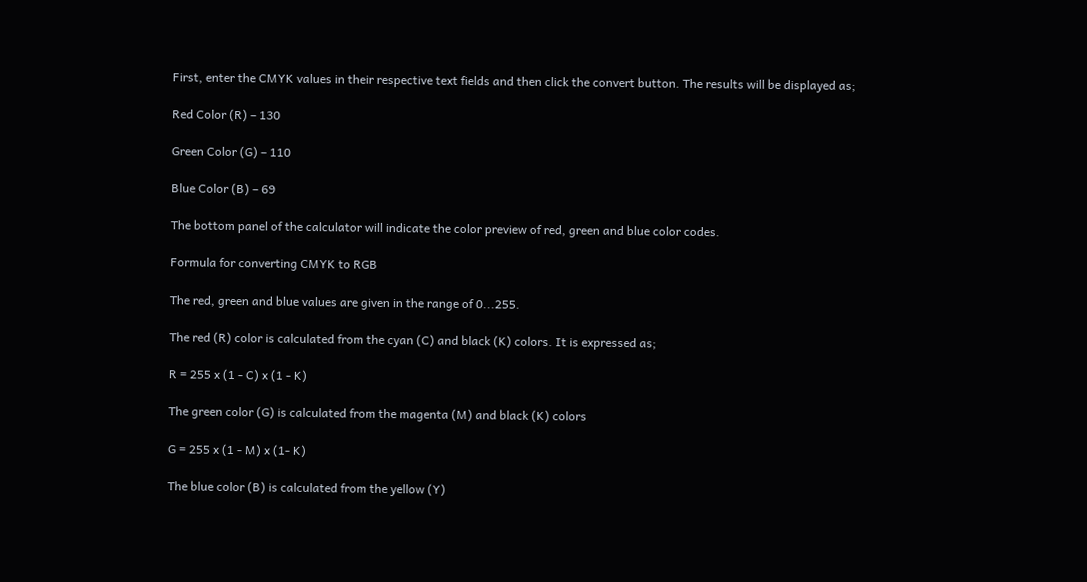First, enter the CMYK values in their respective text fields and then click the convert button. The results will be displayed as;

Red Color (R) – 130

Green Color (G) – 110

Blue Color (B) – 69

The bottom panel of the calculator will indicate the color preview of red, green and blue color codes.

Formula for converting CMYK to RGB

The red, green and blue values are given in the range of 0...255.

The red (R) color is calculated from the cyan (C) and black (K) colors. It is expressed as;

R = 255 x (1 - C) x (1 - K)

The green color (G) is calculated from the magenta (M) and black (K) colors

G = 255 x (1 - M) x (1- K)

The blue color (B) is calculated from the yellow (Y)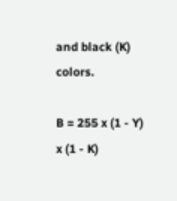and black (K) colors.

B = 255 x (1 - Y) x (1 - K)